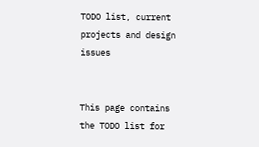TODO list, current projects and design issues


This page contains the TODO list for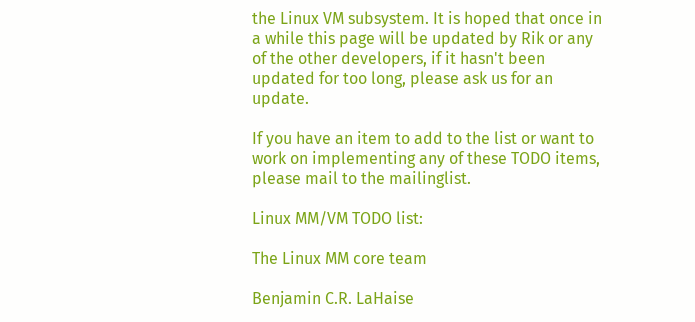the Linux VM subsystem. It is hoped that once in a while this page will be updated by Rik or any of the other developers, if it hasn't been updated for too long, please ask us for an update.

If you have an item to add to the list or want to work on implementing any of these TODO items, please mail to the mailinglist.

Linux MM/VM TODO list:

The Linux MM core team

Benjamin C.R. LaHaise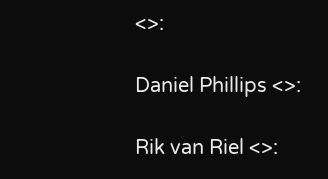<>:

Daniel Phillips <>:

Rik van Riel <>: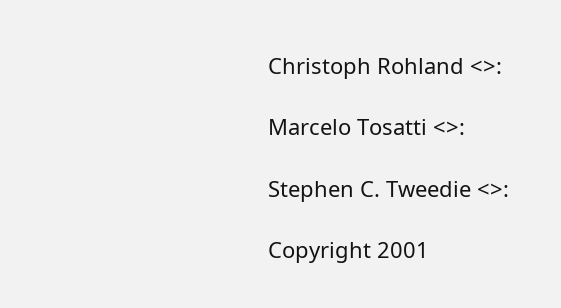Christoph Rohland <>:

Marcelo Tosatti <>:

Stephen C. Tweedie <>:

Copyright 2001